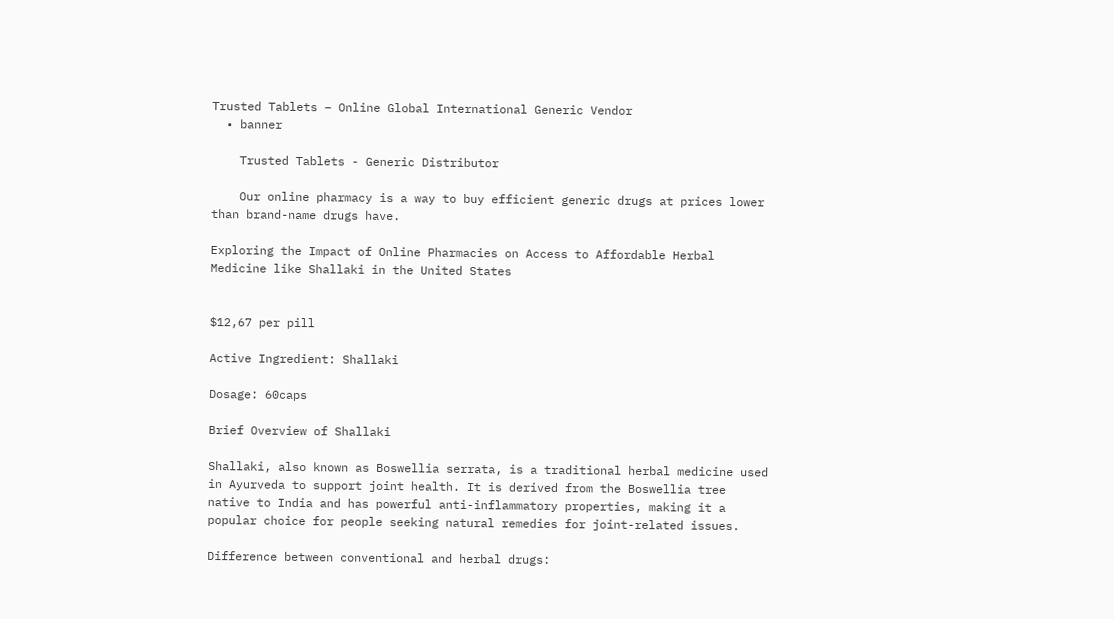Trusted Tablets – Online Global International Generic Vendor
  • banner

    Trusted Tablets - Generic Distributor

    Our online pharmacy is a way to buy efficient generic drugs at prices lower than brand-name drugs have.

Exploring the Impact of Online Pharmacies on Access to Affordable Herbal Medicine like Shallaki in the United States


$12,67 per pill

Active Ingredient: Shallaki

Dosage: 60caps

Brief Overview of Shallaki

Shallaki, also known as Boswellia serrata, is a traditional herbal medicine used in Ayurveda to support joint health. It is derived from the Boswellia tree native to India and has powerful anti-inflammatory properties, making it a popular choice for people seeking natural remedies for joint-related issues.

Difference between conventional and herbal drugs: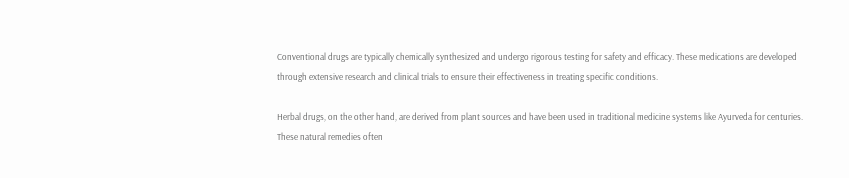Conventional drugs are typically chemically synthesized and undergo rigorous testing for safety and efficacy. These medications are developed through extensive research and clinical trials to ensure their effectiveness in treating specific conditions.

Herbal drugs, on the other hand, are derived from plant sources and have been used in traditional medicine systems like Ayurveda for centuries. These natural remedies often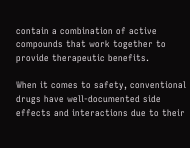contain a combination of active compounds that work together to provide therapeutic benefits.

When it comes to safety, conventional drugs have well-documented side effects and interactions due to their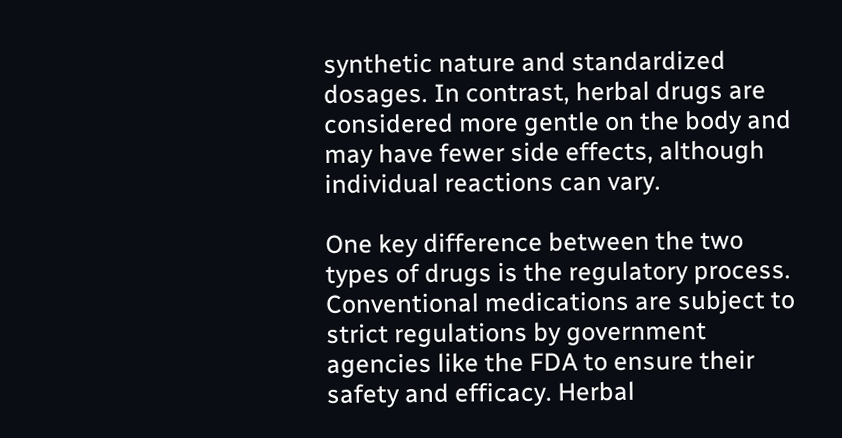synthetic nature and standardized dosages. In contrast, herbal drugs are considered more gentle on the body and may have fewer side effects, although individual reactions can vary.

One key difference between the two types of drugs is the regulatory process. Conventional medications are subject to strict regulations by government agencies like the FDA to ensure their safety and efficacy. Herbal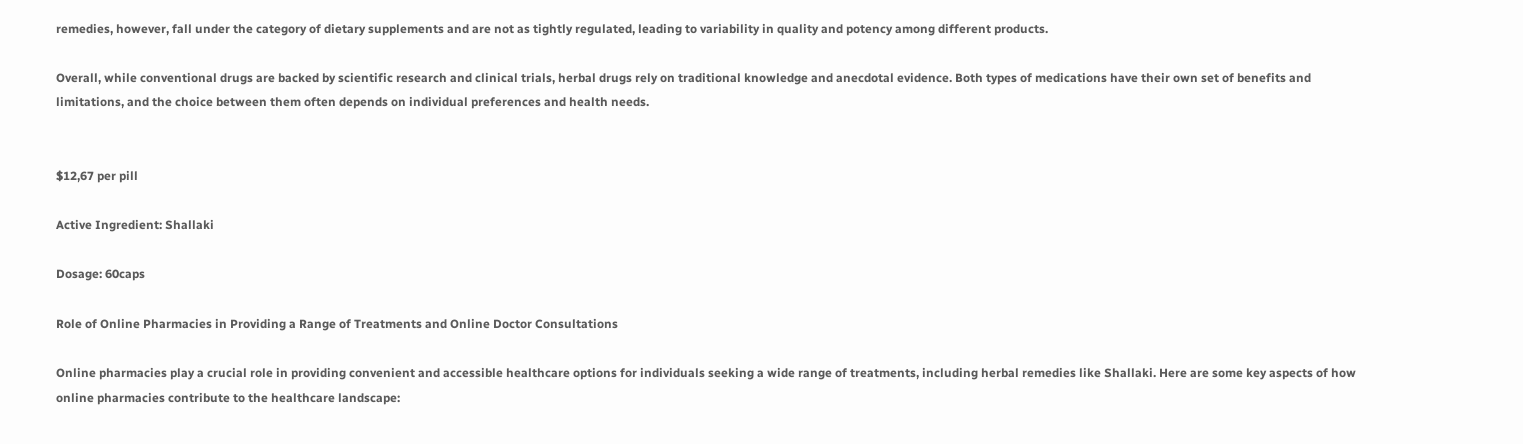remedies, however, fall under the category of dietary supplements and are not as tightly regulated, leading to variability in quality and potency among different products.

Overall, while conventional drugs are backed by scientific research and clinical trials, herbal drugs rely on traditional knowledge and anecdotal evidence. Both types of medications have their own set of benefits and limitations, and the choice between them often depends on individual preferences and health needs.


$12,67 per pill

Active Ingredient: Shallaki

Dosage: 60caps

Role of Online Pharmacies in Providing a Range of Treatments and Online Doctor Consultations

Online pharmacies play a crucial role in providing convenient and accessible healthcare options for individuals seeking a wide range of treatments, including herbal remedies like Shallaki. Here are some key aspects of how online pharmacies contribute to the healthcare landscape: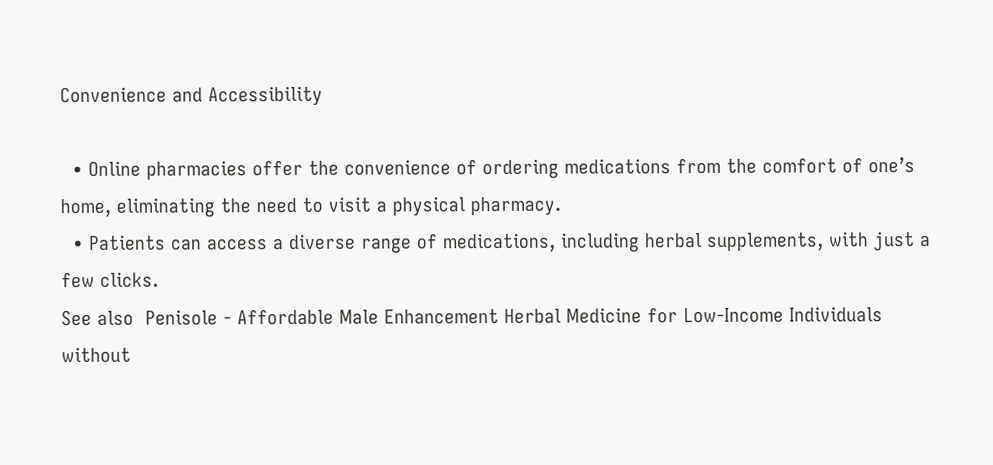Convenience and Accessibility

  • Online pharmacies offer the convenience of ordering medications from the comfort of one’s home, eliminating the need to visit a physical pharmacy.
  • Patients can access a diverse range of medications, including herbal supplements, with just a few clicks.
See also  Penisole - Affordable Male Enhancement Herbal Medicine for Low-Income Individuals without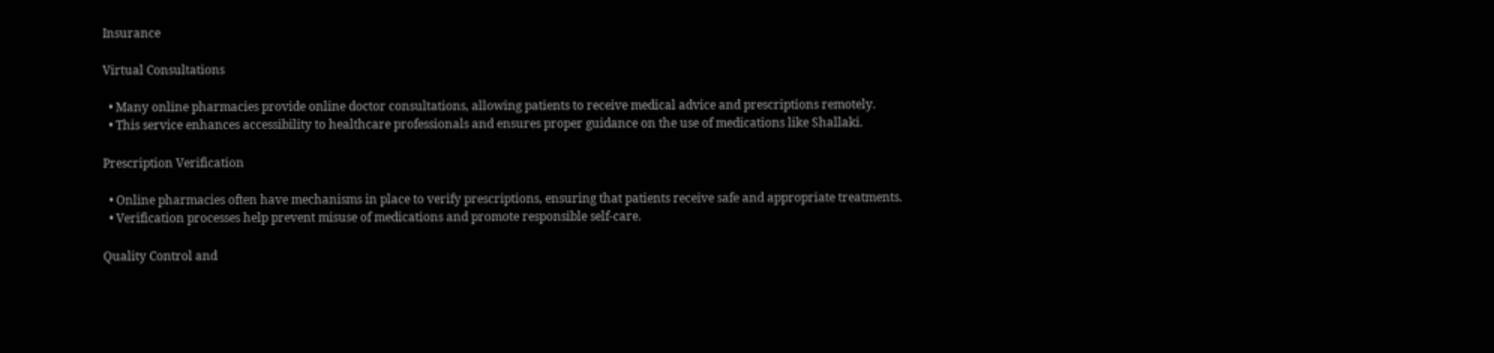Insurance

Virtual Consultations

  • Many online pharmacies provide online doctor consultations, allowing patients to receive medical advice and prescriptions remotely.
  • This service enhances accessibility to healthcare professionals and ensures proper guidance on the use of medications like Shallaki.

Prescription Verification

  • Online pharmacies often have mechanisms in place to verify prescriptions, ensuring that patients receive safe and appropriate treatments.
  • Verification processes help prevent misuse of medications and promote responsible self-care.

Quality Control and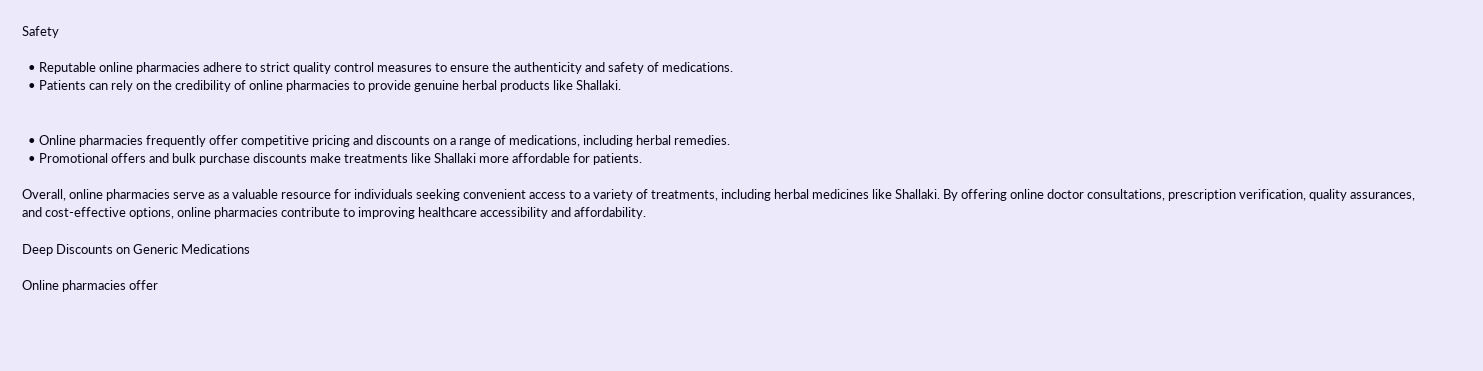Safety

  • Reputable online pharmacies adhere to strict quality control measures to ensure the authenticity and safety of medications.
  • Patients can rely on the credibility of online pharmacies to provide genuine herbal products like Shallaki.


  • Online pharmacies frequently offer competitive pricing and discounts on a range of medications, including herbal remedies.
  • Promotional offers and bulk purchase discounts make treatments like Shallaki more affordable for patients.

Overall, online pharmacies serve as a valuable resource for individuals seeking convenient access to a variety of treatments, including herbal medicines like Shallaki. By offering online doctor consultations, prescription verification, quality assurances, and cost-effective options, online pharmacies contribute to improving healthcare accessibility and affordability.

Deep Discounts on Generic Medications

Online pharmacies offer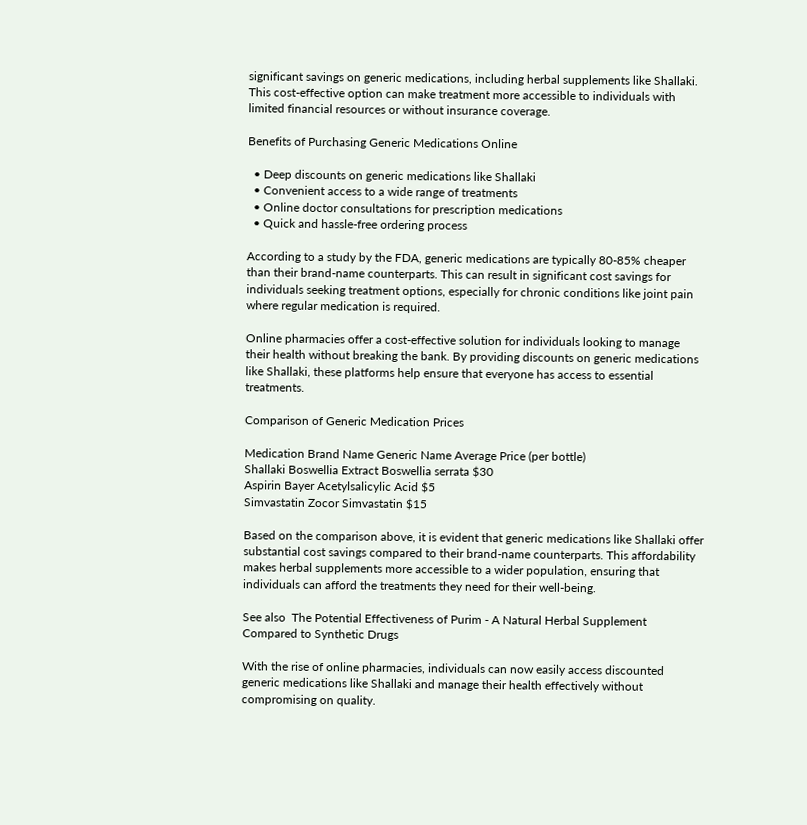significant savings on generic medications, including herbal supplements like Shallaki. This cost-effective option can make treatment more accessible to individuals with limited financial resources or without insurance coverage.

Benefits of Purchasing Generic Medications Online

  • Deep discounts on generic medications like Shallaki
  • Convenient access to a wide range of treatments
  • Online doctor consultations for prescription medications
  • Quick and hassle-free ordering process

According to a study by the FDA, generic medications are typically 80-85% cheaper than their brand-name counterparts. This can result in significant cost savings for individuals seeking treatment options, especially for chronic conditions like joint pain where regular medication is required.

Online pharmacies offer a cost-effective solution for individuals looking to manage their health without breaking the bank. By providing discounts on generic medications like Shallaki, these platforms help ensure that everyone has access to essential treatments.

Comparison of Generic Medication Prices

Medication Brand Name Generic Name Average Price (per bottle)
Shallaki Boswellia Extract Boswellia serrata $30
Aspirin Bayer Acetylsalicylic Acid $5
Simvastatin Zocor Simvastatin $15

Based on the comparison above, it is evident that generic medications like Shallaki offer substantial cost savings compared to their brand-name counterparts. This affordability makes herbal supplements more accessible to a wider population, ensuring that individuals can afford the treatments they need for their well-being.

See also  The Potential Effectiveness of Purim - A Natural Herbal Supplement Compared to Synthetic Drugs

With the rise of online pharmacies, individuals can now easily access discounted generic medications like Shallaki and manage their health effectively without compromising on quality.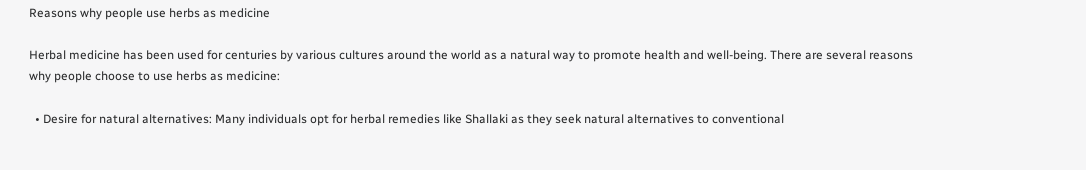Reasons why people use herbs as medicine

Herbal medicine has been used for centuries by various cultures around the world as a natural way to promote health and well-being. There are several reasons why people choose to use herbs as medicine:

  • Desire for natural alternatives: Many individuals opt for herbal remedies like Shallaki as they seek natural alternatives to conventional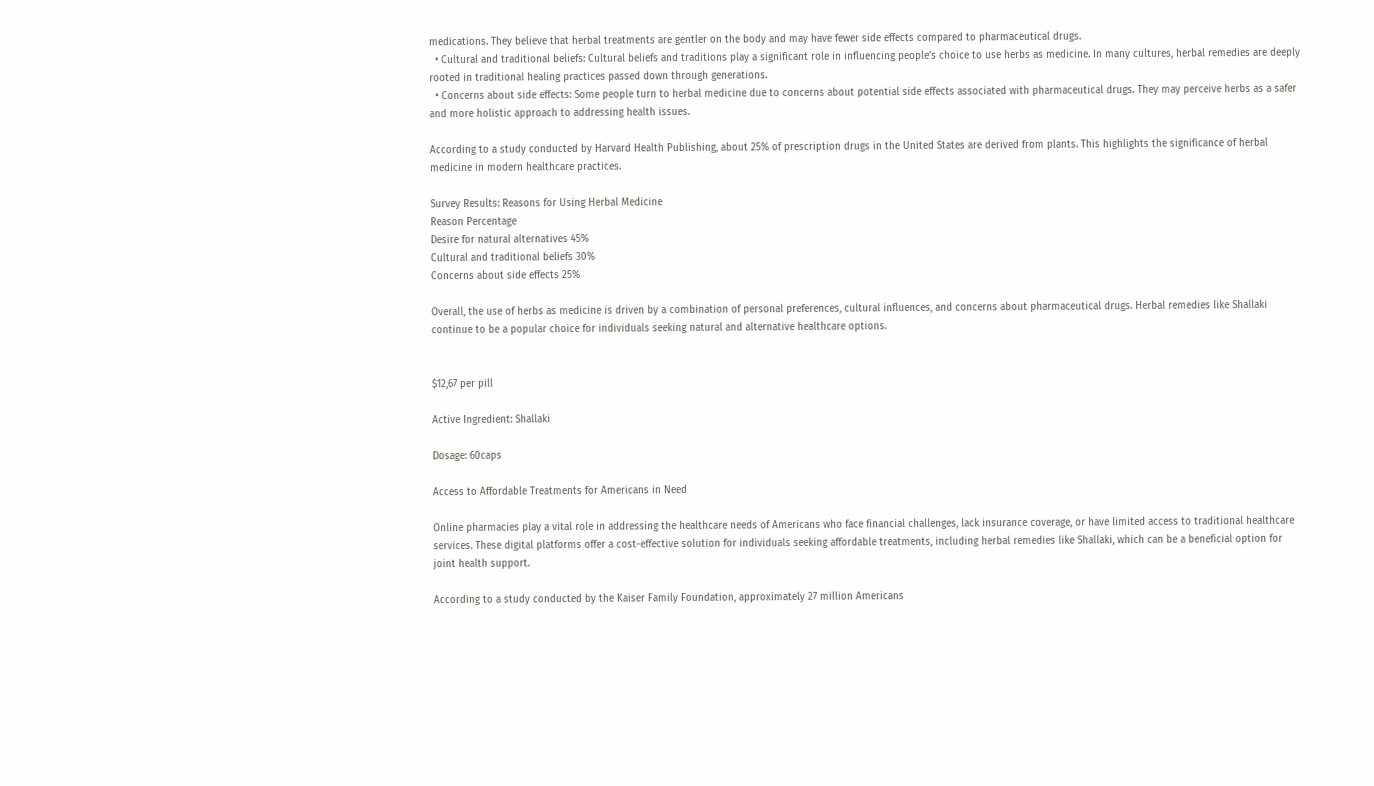medications. They believe that herbal treatments are gentler on the body and may have fewer side effects compared to pharmaceutical drugs.
  • Cultural and traditional beliefs: Cultural beliefs and traditions play a significant role in influencing people’s choice to use herbs as medicine. In many cultures, herbal remedies are deeply rooted in traditional healing practices passed down through generations.
  • Concerns about side effects: Some people turn to herbal medicine due to concerns about potential side effects associated with pharmaceutical drugs. They may perceive herbs as a safer and more holistic approach to addressing health issues.

According to a study conducted by Harvard Health Publishing, about 25% of prescription drugs in the United States are derived from plants. This highlights the significance of herbal medicine in modern healthcare practices.

Survey Results: Reasons for Using Herbal Medicine
Reason Percentage
Desire for natural alternatives 45%
Cultural and traditional beliefs 30%
Concerns about side effects 25%

Overall, the use of herbs as medicine is driven by a combination of personal preferences, cultural influences, and concerns about pharmaceutical drugs. Herbal remedies like Shallaki continue to be a popular choice for individuals seeking natural and alternative healthcare options.


$12,67 per pill

Active Ingredient: Shallaki

Dosage: 60caps

Access to Affordable Treatments for Americans in Need

Online pharmacies play a vital role in addressing the healthcare needs of Americans who face financial challenges, lack insurance coverage, or have limited access to traditional healthcare services. These digital platforms offer a cost-effective solution for individuals seeking affordable treatments, including herbal remedies like Shallaki, which can be a beneficial option for joint health support.

According to a study conducted by the Kaiser Family Foundation, approximately 27 million Americans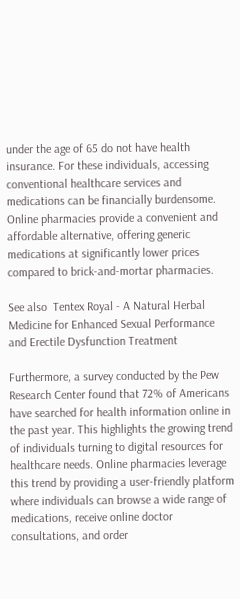under the age of 65 do not have health insurance. For these individuals, accessing conventional healthcare services and medications can be financially burdensome. Online pharmacies provide a convenient and affordable alternative, offering generic medications at significantly lower prices compared to brick-and-mortar pharmacies.

See also  Tentex Royal - A Natural Herbal Medicine for Enhanced Sexual Performance and Erectile Dysfunction Treatment

Furthermore, a survey conducted by the Pew Research Center found that 72% of Americans have searched for health information online in the past year. This highlights the growing trend of individuals turning to digital resources for healthcare needs. Online pharmacies leverage this trend by providing a user-friendly platform where individuals can browse a wide range of medications, receive online doctor consultations, and order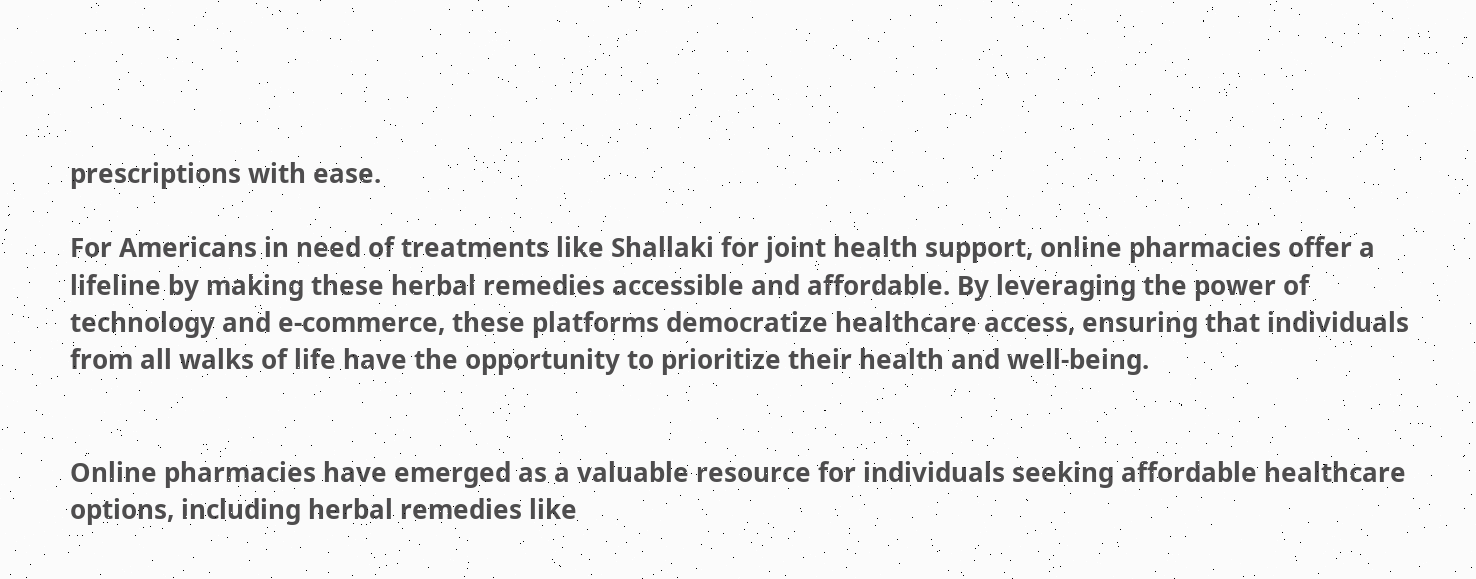prescriptions with ease.

For Americans in need of treatments like Shallaki for joint health support, online pharmacies offer a lifeline by making these herbal remedies accessible and affordable. By leveraging the power of technology and e-commerce, these platforms democratize healthcare access, ensuring that individuals from all walks of life have the opportunity to prioritize their health and well-being.


Online pharmacies have emerged as a valuable resource for individuals seeking affordable healthcare options, including herbal remedies like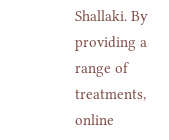Shallaki. By providing a range of treatments, online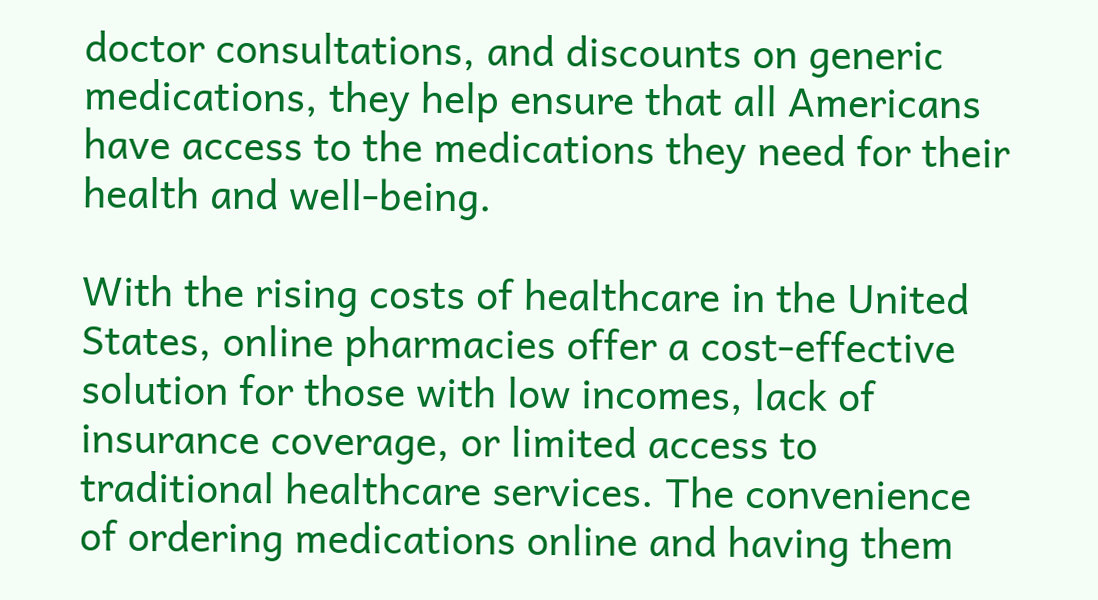doctor consultations, and discounts on generic medications, they help ensure that all Americans have access to the medications they need for their health and well-being.

With the rising costs of healthcare in the United States, online pharmacies offer a cost-effective solution for those with low incomes, lack of insurance coverage, or limited access to traditional healthcare services. The convenience of ordering medications online and having them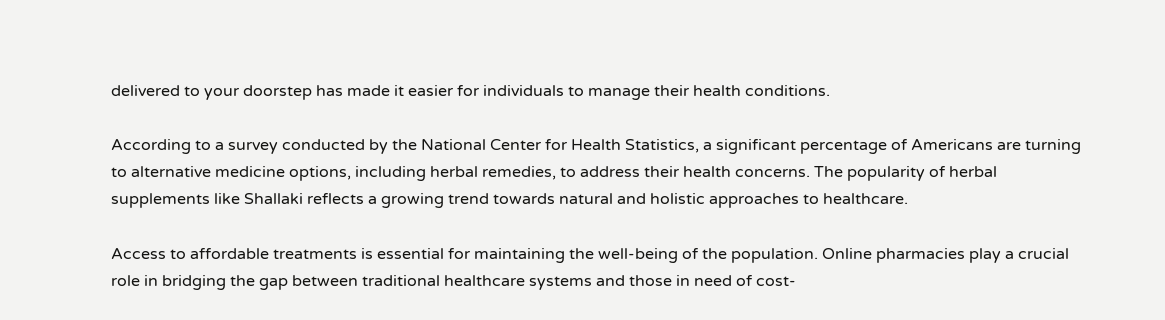delivered to your doorstep has made it easier for individuals to manage their health conditions.

According to a survey conducted by the National Center for Health Statistics, a significant percentage of Americans are turning to alternative medicine options, including herbal remedies, to address their health concerns. The popularity of herbal supplements like Shallaki reflects a growing trend towards natural and holistic approaches to healthcare.

Access to affordable treatments is essential for maintaining the well-being of the population. Online pharmacies play a crucial role in bridging the gap between traditional healthcare systems and those in need of cost-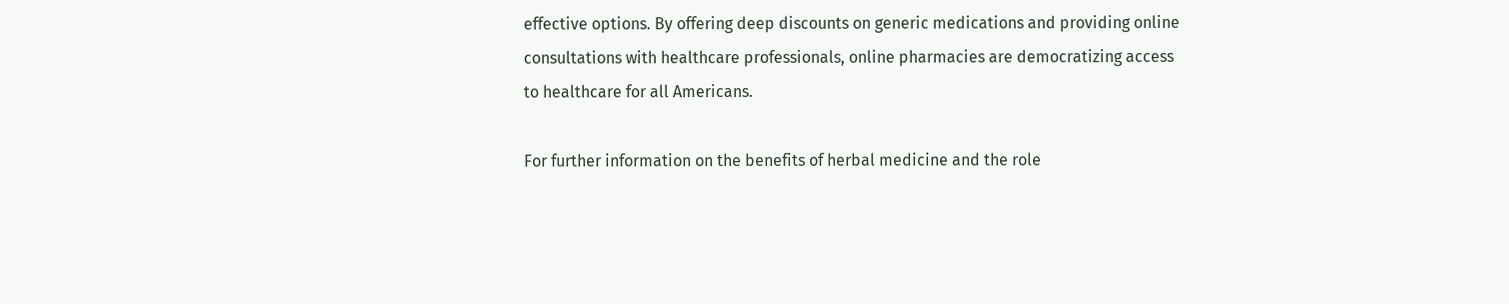effective options. By offering deep discounts on generic medications and providing online consultations with healthcare professionals, online pharmacies are democratizing access to healthcare for all Americans.

For further information on the benefits of herbal medicine and the role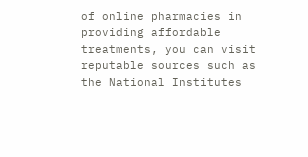of online pharmacies in providing affordable treatments, you can visit reputable sources such as the National Institutes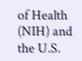of Health (NIH) and the U.S.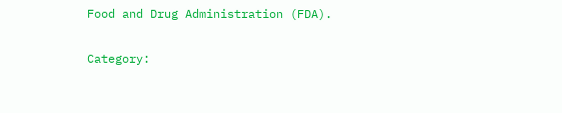Food and Drug Administration (FDA).

Category: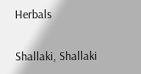Herbals

Shallaki, Shallaki